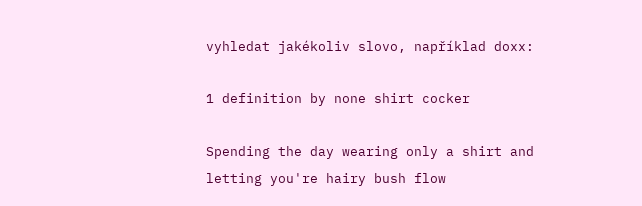vyhledat jakékoliv slovo, například doxx:

1 definition by none shirt cocker

Spending the day wearing only a shirt and letting you're hairy bush flow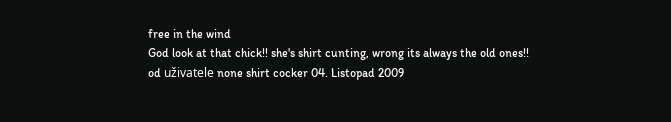free in the wind
God look at that chick!! she's shirt cunting, wrong its always the old ones!!
od uživatele none shirt cocker 04. Listopad 2009